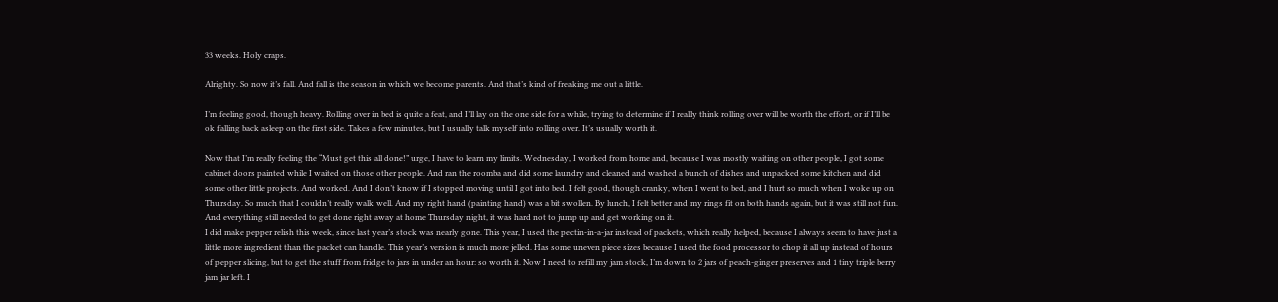33 weeks. Holy craps.

Alrighty. So now it’s fall. And fall is the season in which we become parents. And that’s kind of freaking me out a little.

I’m feeling good, though heavy. Rolling over in bed is quite a feat, and I’ll lay on the one side for a while, trying to determine if I really think rolling over will be worth the effort, or if I’ll be ok falling back asleep on the first side. Takes a few minutes, but I usually talk myself into rolling over. It’s usually worth it.

Now that I’m really feeling the “Must get this all done!” urge, I have to learn my limits. Wednesday, I worked from home and, because I was mostly waiting on other people, I got some cabinet doors painted while I waited on those other people. And ran the roomba and did some laundry and cleaned and washed a bunch of dishes and unpacked some kitchen and did some other little projects. And worked. And I don’t know if I stopped moving until I got into bed. I felt good, though cranky, when I went to bed, and I hurt so much when I woke up on Thursday. So much that I couldn’t really walk well. And my right hand (painting hand) was a bit swollen. By lunch, I felt better and my rings fit on both hands again, but it was still not fun. And everything still needed to get done right away at home Thursday night, it was hard not to jump up and get working on it.
I did make pepper relish this week, since last year’s stock was nearly gone. This year, I used the pectin-in-a-jar instead of packets, which really helped, because I always seem to have just a little more ingredient than the packet can handle. This year’s version is much more jelled. Has some uneven piece sizes because I used the food processor to chop it all up instead of hours of pepper slicing, but to get the stuff from fridge to jars in under an hour: so worth it. Now I need to refill my jam stock, I’m down to 2 jars of peach-ginger preserves and 1 tiny triple berry jam jar left. I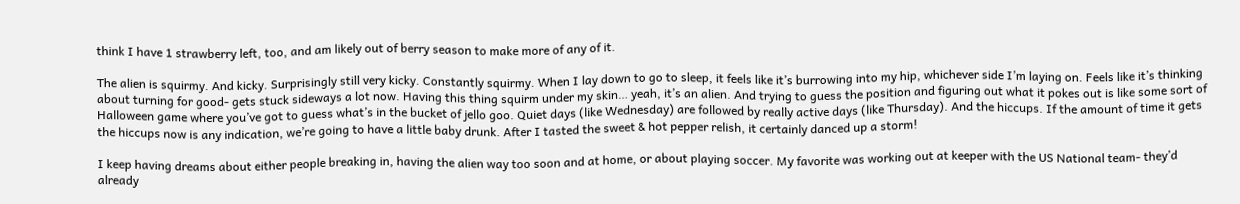think I have 1 strawberry left, too, and am likely out of berry season to make more of any of it.

The alien is squirmy. And kicky. Surprisingly still very kicky. Constantly squirmy. When I lay down to go to sleep, it feels like it’s burrowing into my hip, whichever side I’m laying on. Feels like it’s thinking about turning for good- gets stuck sideways a lot now. Having this thing squirm under my skin… yeah, it’s an alien. And trying to guess the position and figuring out what it pokes out is like some sort of Halloween game where you’ve got to guess what’s in the bucket of jello goo. Quiet days (like Wednesday) are followed by really active days (like Thursday). And the hiccups. If the amount of time it gets the hiccups now is any indication, we’re going to have a little baby drunk. After I tasted the sweet & hot pepper relish, it certainly danced up a storm!

I keep having dreams about either people breaking in, having the alien way too soon and at home, or about playing soccer. My favorite was working out at keeper with the US National team- they’d already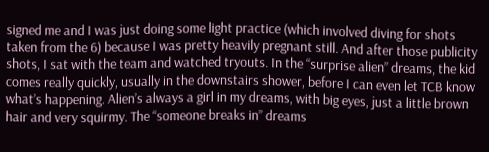signed me and I was just doing some light practice (which involved diving for shots taken from the 6) because I was pretty heavily pregnant still. And after those publicity shots, I sat with the team and watched tryouts. In the “surprise alien” dreams, the kid comes really quickly, usually in the downstairs shower, before I can even let TCB know what’s happening. Alien’s always a girl in my dreams, with big eyes, just a little brown hair and very squirmy. The “someone breaks in” dreams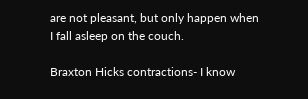are not pleasant, but only happen when I fall asleep on the couch.

Braxton Hicks contractions- I know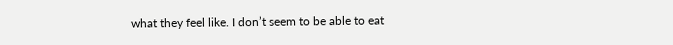what they feel like. I don’t seem to be able to eat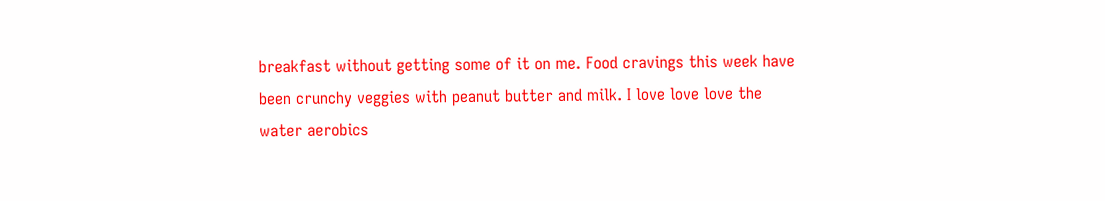breakfast without getting some of it on me. Food cravings this week have been crunchy veggies with peanut butter and milk. I love love love the water aerobics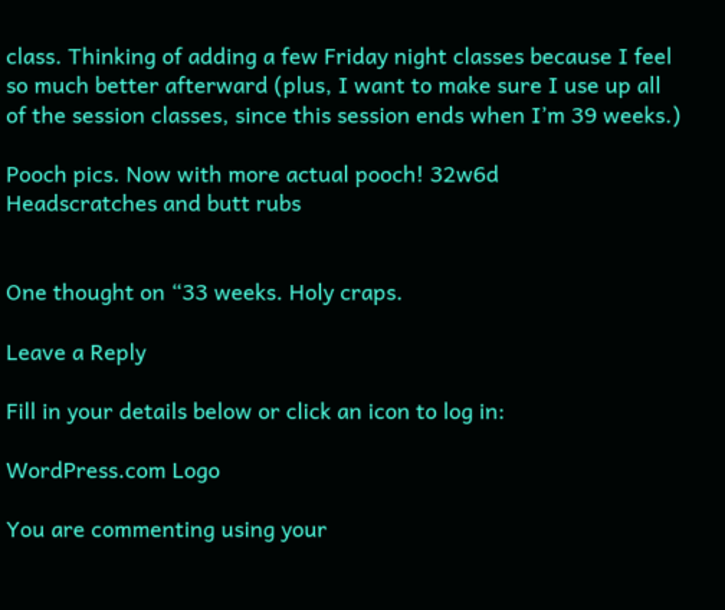class. Thinking of adding a few Friday night classes because I feel so much better afterward (plus, I want to make sure I use up all of the session classes, since this session ends when I’m 39 weeks.)

Pooch pics. Now with more actual pooch! 32w6d
Headscratches and butt rubs


One thought on “33 weeks. Holy craps.

Leave a Reply

Fill in your details below or click an icon to log in:

WordPress.com Logo

You are commenting using your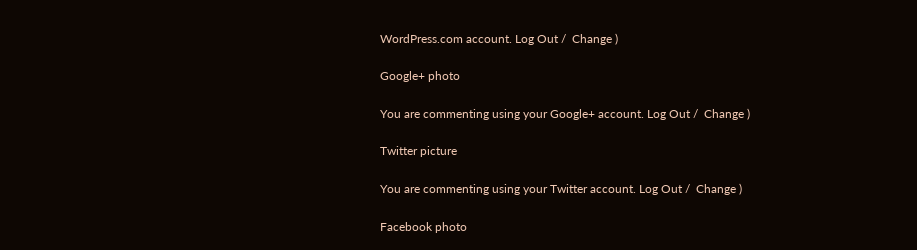WordPress.com account. Log Out /  Change )

Google+ photo

You are commenting using your Google+ account. Log Out /  Change )

Twitter picture

You are commenting using your Twitter account. Log Out /  Change )

Facebook photo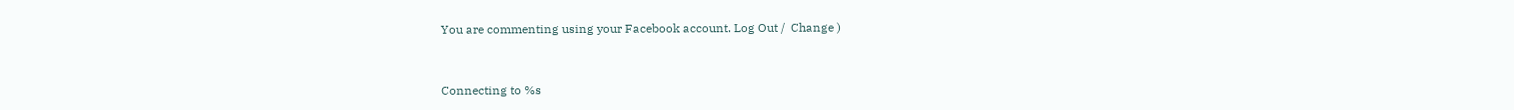You are commenting using your Facebook account. Log Out /  Change )


Connecting to %s